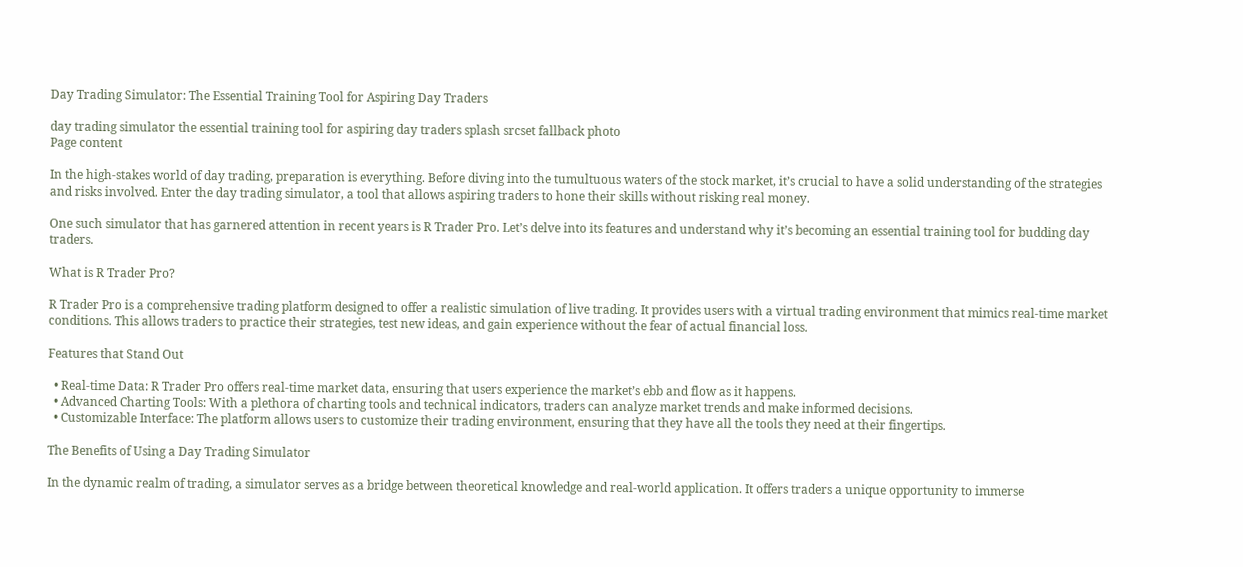Day Trading Simulator: The Essential Training Tool for Aspiring Day Traders

day trading simulator the essential training tool for aspiring day traders splash srcset fallback photo
Page content

In the high-stakes world of day trading, preparation is everything. Before diving into the tumultuous waters of the stock market, it’s crucial to have a solid understanding of the strategies and risks involved. Enter the day trading simulator, a tool that allows aspiring traders to hone their skills without risking real money.

One such simulator that has garnered attention in recent years is R Trader Pro. Let’s delve into its features and understand why it’s becoming an essential training tool for budding day traders.

What is R Trader Pro?

R Trader Pro is a comprehensive trading platform designed to offer a realistic simulation of live trading. It provides users with a virtual trading environment that mimics real-time market conditions. This allows traders to practice their strategies, test new ideas, and gain experience without the fear of actual financial loss.

Features that Stand Out

  • Real-time Data: R Trader Pro offers real-time market data, ensuring that users experience the market’s ebb and flow as it happens.
  • Advanced Charting Tools: With a plethora of charting tools and technical indicators, traders can analyze market trends and make informed decisions.
  • Customizable Interface: The platform allows users to customize their trading environment, ensuring that they have all the tools they need at their fingertips.

The Benefits of Using a Day Trading Simulator

In the dynamic realm of trading, a simulator serves as a bridge between theoretical knowledge and real-world application. It offers traders a unique opportunity to immerse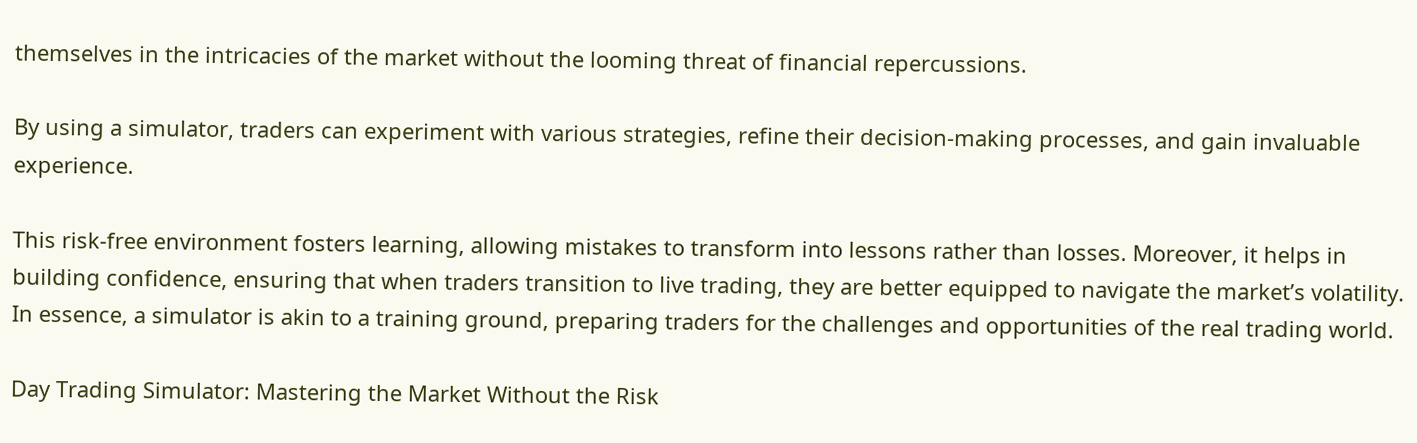themselves in the intricacies of the market without the looming threat of financial repercussions.

By using a simulator, traders can experiment with various strategies, refine their decision-making processes, and gain invaluable experience.

This risk-free environment fosters learning, allowing mistakes to transform into lessons rather than losses. Moreover, it helps in building confidence, ensuring that when traders transition to live trading, they are better equipped to navigate the market’s volatility. In essence, a simulator is akin to a training ground, preparing traders for the challenges and opportunities of the real trading world.

Day Trading Simulator: Mastering the Market Without the Risk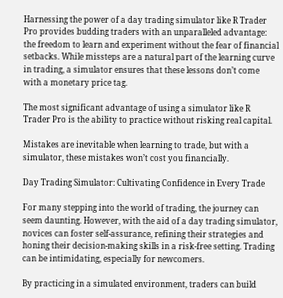Harnessing the power of a day trading simulator like R Trader Pro provides budding traders with an unparalleled advantage: the freedom to learn and experiment without the fear of financial setbacks. While missteps are a natural part of the learning curve in trading, a simulator ensures that these lessons don’t come with a monetary price tag.

The most significant advantage of using a simulator like R Trader Pro is the ability to practice without risking real capital.

Mistakes are inevitable when learning to trade, but with a simulator, these mistakes won’t cost you financially.

Day Trading Simulator: Cultivating Confidence in Every Trade

For many stepping into the world of trading, the journey can seem daunting. However, with the aid of a day trading simulator, novices can foster self-assurance, refining their strategies and honing their decision-making skills in a risk-free setting. Trading can be intimidating, especially for newcomers.

By practicing in a simulated environment, traders can build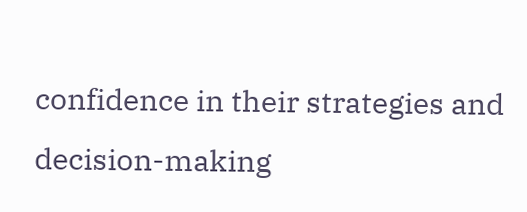confidence in their strategies and decision-making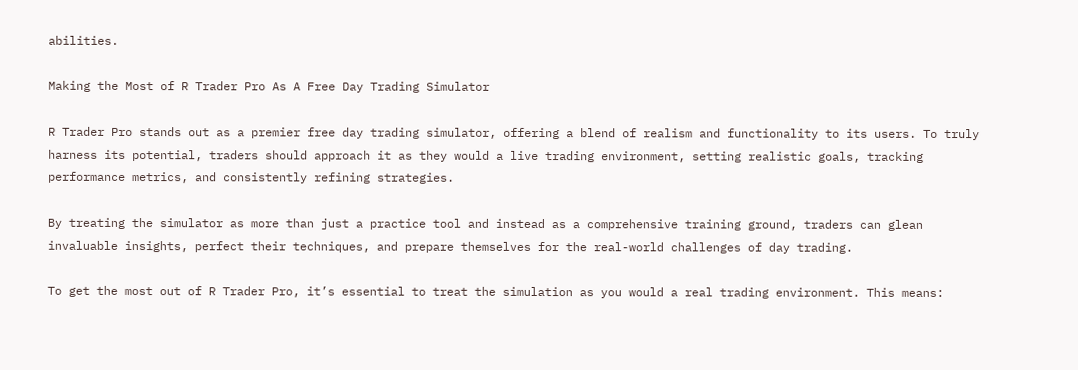abilities.

Making the Most of R Trader Pro As A Free Day Trading Simulator

R Trader Pro stands out as a premier free day trading simulator, offering a blend of realism and functionality to its users. To truly harness its potential, traders should approach it as they would a live trading environment, setting realistic goals, tracking performance metrics, and consistently refining strategies.

By treating the simulator as more than just a practice tool and instead as a comprehensive training ground, traders can glean invaluable insights, perfect their techniques, and prepare themselves for the real-world challenges of day trading.

To get the most out of R Trader Pro, it’s essential to treat the simulation as you would a real trading environment. This means: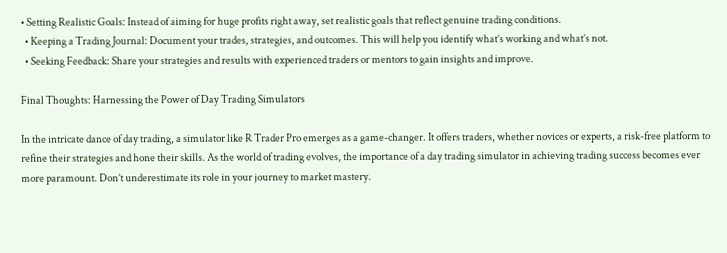• Setting Realistic Goals: Instead of aiming for huge profits right away, set realistic goals that reflect genuine trading conditions.
  • Keeping a Trading Journal: Document your trades, strategies, and outcomes. This will help you identify what’s working and what’s not.
  • Seeking Feedback: Share your strategies and results with experienced traders or mentors to gain insights and improve.

Final Thoughts: Harnessing the Power of Day Trading Simulators

In the intricate dance of day trading, a simulator like R Trader Pro emerges as a game-changer. It offers traders, whether novices or experts, a risk-free platform to refine their strategies and hone their skills. As the world of trading evolves, the importance of a day trading simulator in achieving trading success becomes ever more paramount. Don’t underestimate its role in your journey to market mastery.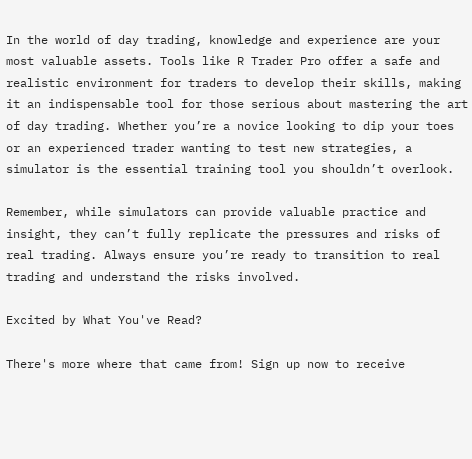In the world of day trading, knowledge and experience are your most valuable assets. Tools like R Trader Pro offer a safe and realistic environment for traders to develop their skills, making it an indispensable tool for those serious about mastering the art of day trading. Whether you’re a novice looking to dip your toes or an experienced trader wanting to test new strategies, a simulator is the essential training tool you shouldn’t overlook.

Remember, while simulators can provide valuable practice and insight, they can’t fully replicate the pressures and risks of real trading. Always ensure you’re ready to transition to real trading and understand the risks involved.

Excited by What You've Read?

There's more where that came from! Sign up now to receive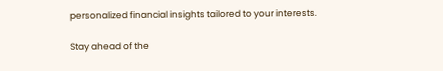personalized financial insights tailored to your interests.

Stay ahead of the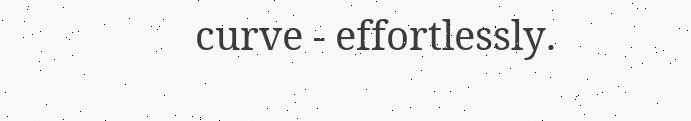curve - effortlessly.